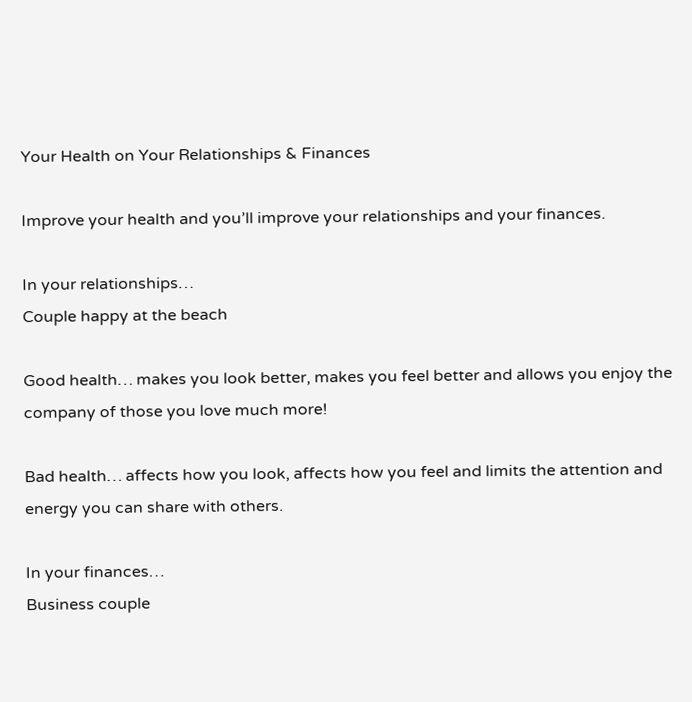Your Health on Your Relationships & Finances

Improve your health and you’ll improve your relationships and your finances.

In your relationships…
Couple happy at the beach

Good health… makes you look better, makes you feel better and allows you enjoy the company of those you love much more!

Bad health… affects how you look, affects how you feel and limits the attention and energy you can share with others.

In your finances…
Business couple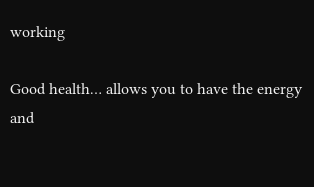working

Good health… allows you to have the energy and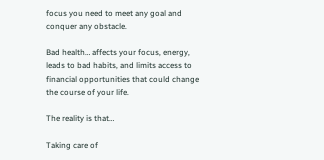focus you need to meet any goal and conquer any obstacle.

Bad health… affects your focus, energy, leads to bad habits, and limits access to financial opportunities that could change the course of your life.

The reality is that…

Taking care of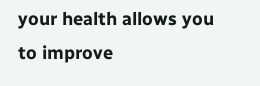your health allows you to improve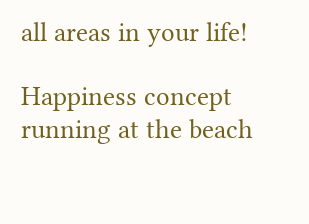all areas in your life!

Happiness concept running at the beach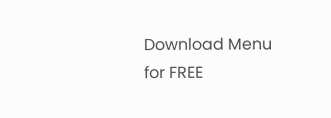Download Menu for FREE